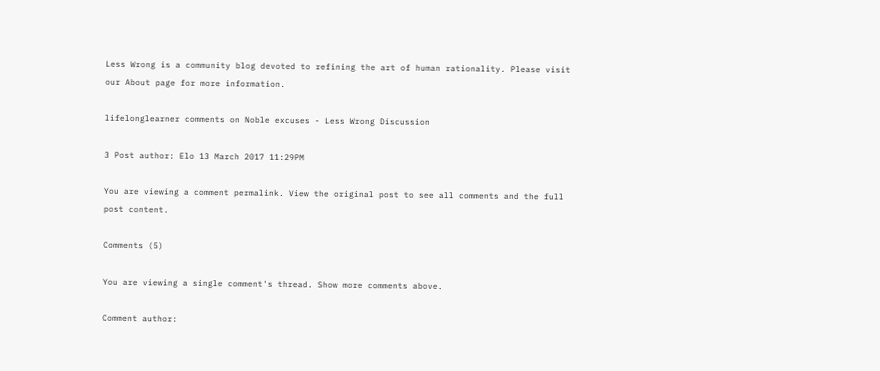Less Wrong is a community blog devoted to refining the art of human rationality. Please visit our About page for more information.

lifelonglearner comments on Noble excuses - Less Wrong Discussion

3 Post author: Elo 13 March 2017 11:29PM

You are viewing a comment permalink. View the original post to see all comments and the full post content.

Comments (5)

You are viewing a single comment's thread. Show more comments above.

Comment author: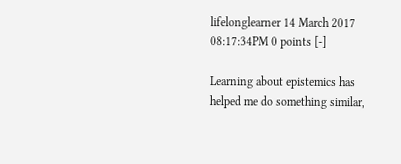lifelonglearner 14 March 2017 08:17:34PM 0 points [-]

Learning about epistemics has helped me do something similar,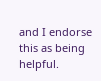and I endorse this as being helpful.